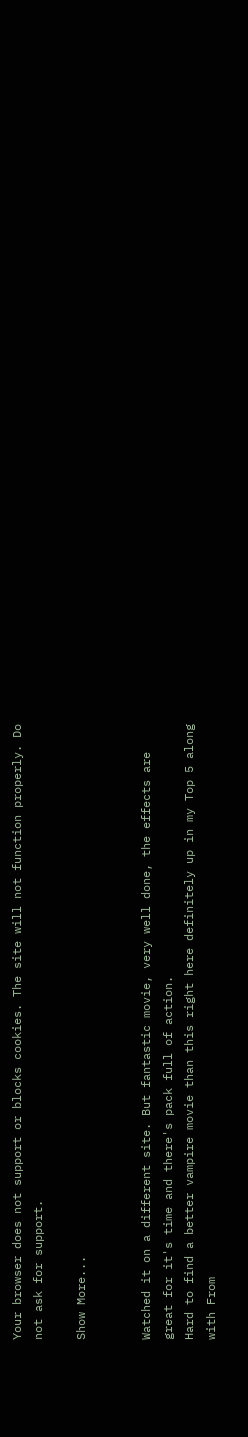Your browser does not support or blocks cookies. The site will not function properly. Do not ask for support.

Show More...


Watched it on a different site. But fantastic movie, very well done, the effects are great for it's time and there's pack full of action.
Hard to find a better vampire movie than this right here definitely up in my Top 5 along with From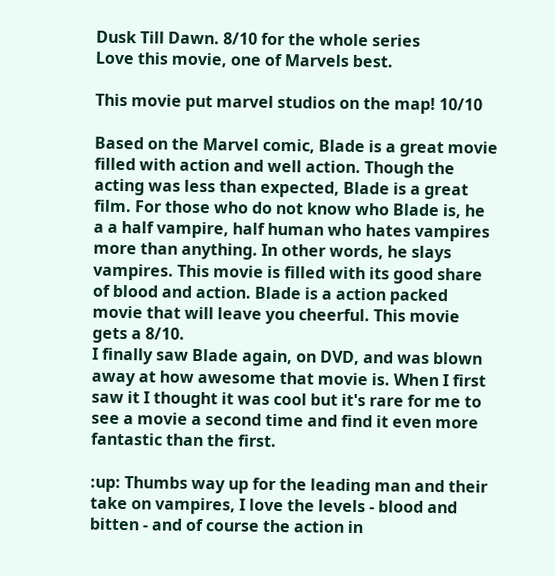Dusk Till Dawn. 8/10 for the whole series
Love this movie, one of Marvels best.

This movie put marvel studios on the map! 10/10

Based on the Marvel comic, Blade is a great movie filled with action and well action. Though the acting was less than expected, Blade is a great film. For those who do not know who Blade is, he a a half vampire, half human who hates vampires more than anything. In other words, he slays vampires. This movie is filled with its good share of blood and action. Blade is a action packed movie that will leave you cheerful. This movie gets a 8/10.
I finally saw Blade again, on DVD, and was blown away at how awesome that movie is. When I first saw it I thought it was cool but it's rare for me to see a movie a second time and find it even more fantastic than the first.

:up: Thumbs way up for the leading man and their take on vampires, I love the levels - blood and bitten - and of course the action in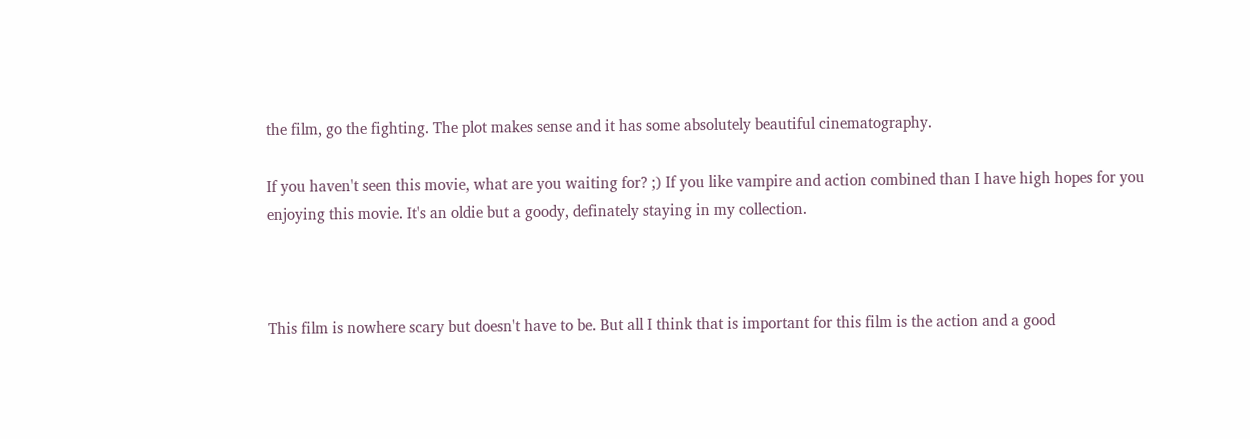the film, go the fighting. The plot makes sense and it has some absolutely beautiful cinematography.

If you haven't seen this movie, what are you waiting for? ;) If you like vampire and action combined than I have high hopes for you enjoying this movie. It's an oldie but a goody, definately staying in my collection.



This film is nowhere scary but doesn't have to be. But all I think that is important for this film is the action and a good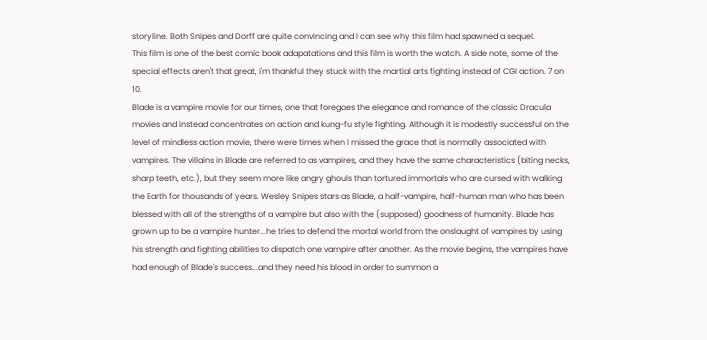storyline. Both Snipes and Dorff are quite convincing and I can see why this film had spawned a sequel.
This film is one of the best comic book adapatations and this film is worth the watch. A side note, some of the special effects aren't that great, i'm thankful they stuck with the martial arts fighting instead of CGI action. 7 on 10.
Blade is a vampire movie for our times, one that foregoes the elegance and romance of the classic Dracula movies and instead concentrates on action and kung-fu style fighting. Although it is modestly successful on the level of mindless action movie, there were times when I missed the grace that is normally associated with vampires. The villains in Blade are referred to as vampires, and they have the same characteristics (biting necks, sharp teeth, etc.), but they seem more like angry ghouls than tortured immortals who are cursed with walking the Earth for thousands of years. Wesley Snipes stars as Blade, a half-vampire, half-human man who has been blessed with all of the strengths of a vampire but also with the (supposed) goodness of humanity. Blade has grown up to be a vampire hunter...he tries to defend the mortal world from the onslaught of vampires by using his strength and fighting abilities to dispatch one vampire after another. As the movie begins, the vampires have had enough of Blade's success...and they need his blood in order to summon a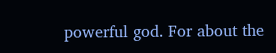powerful god. For about the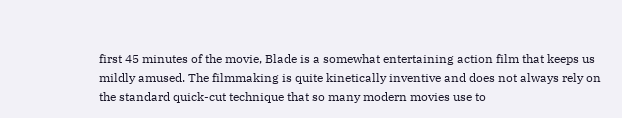first 45 minutes of the movie, Blade is a somewhat entertaining action film that keeps us mildly amused. The filmmaking is quite kinetically inventive and does not always rely on the standard quick-cut technique that so many modern movies use to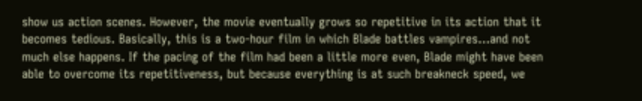show us action scenes. However, the movie eventually grows so repetitive in its action that it becomes tedious. Basically, this is a two-hour film in which Blade battles vampires...and not much else happens. If the pacing of the film had been a little more even, Blade might have been able to overcome its repetitiveness, but because everything is at such breakneck speed, we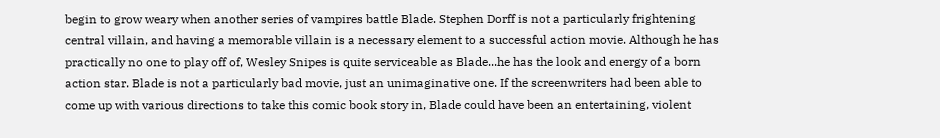begin to grow weary when another series of vampires battle Blade. Stephen Dorff is not a particularly frightening central villain, and having a memorable villain is a necessary element to a successful action movie. Although he has practically no one to play off of, Wesley Snipes is quite serviceable as Blade...he has the look and energy of a born action star. Blade is not a particularly bad movie, just an unimaginative one. If the screenwriters had been able to come up with various directions to take this comic book story in, Blade could have been an entertaining, violent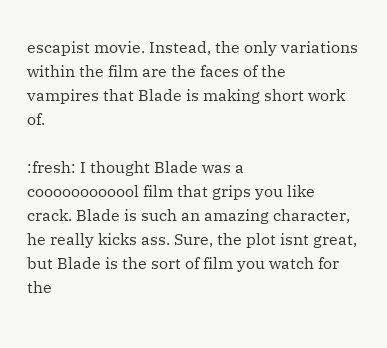escapist movie. Instead, the only variations within the film are the faces of the vampires that Blade is making short work of.

:fresh: I thought Blade was a coooooooooool film that grips you like crack. Blade is such an amazing character, he really kicks ass. Sure, the plot isnt great, but Blade is the sort of film you watch for the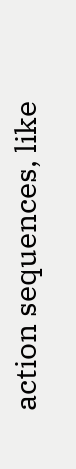action sequences, like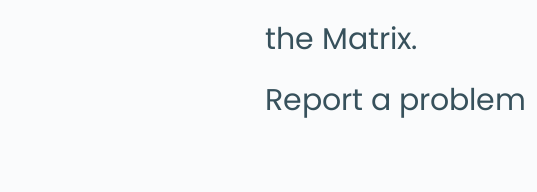the Matrix.
Report a problem